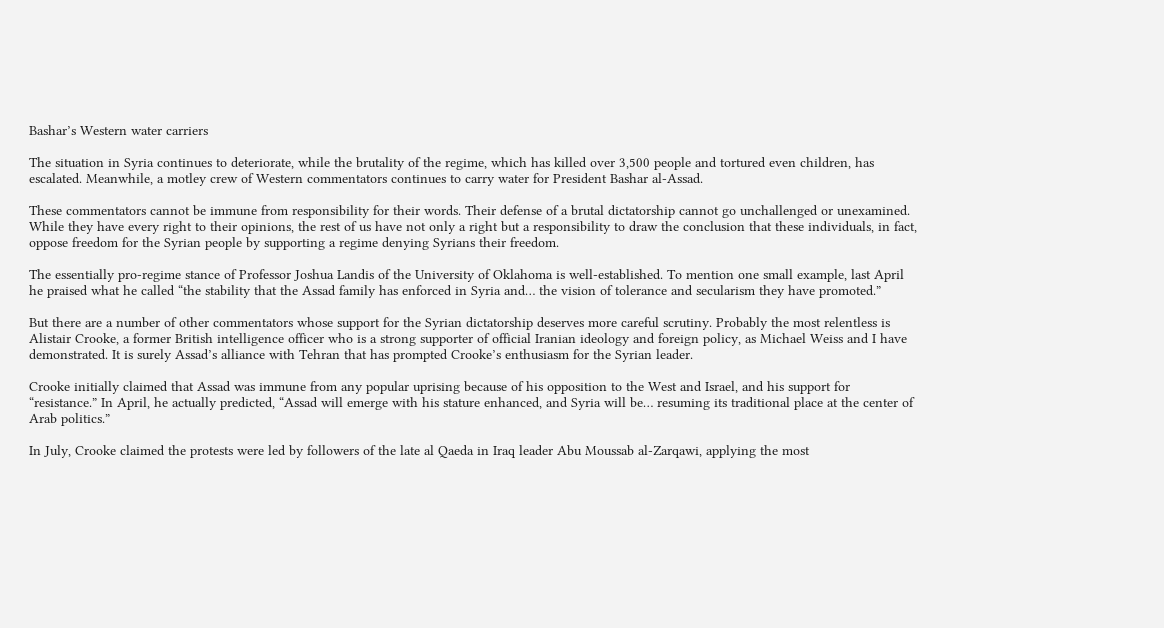Bashar’s Western water carriers

The situation in Syria continues to deteriorate, while the brutality of the regime, which has killed over 3,500 people and tortured even children, has escalated. Meanwhile, a motley crew of Western commentators continues to carry water for President Bashar al-Assad.

These commentators cannot be immune from responsibility for their words. Their defense of a brutal dictatorship cannot go unchallenged or unexamined. While they have every right to their opinions, the rest of us have not only a right but a responsibility to draw the conclusion that these individuals, in fact, oppose freedom for the Syrian people by supporting a regime denying Syrians their freedom.

The essentially pro-regime stance of Professor Joshua Landis of the University of Oklahoma is well-established. To mention one small example, last April he praised what he called “the stability that the Assad family has enforced in Syria and… the vision of tolerance and secularism they have promoted.”

But there are a number of other commentators whose support for the Syrian dictatorship deserves more careful scrutiny. Probably the most relentless is Alistair Crooke, a former British intelligence officer who is a strong supporter of official Iranian ideology and foreign policy, as Michael Weiss and I have demonstrated. It is surely Assad’s alliance with Tehran that has prompted Crooke’s enthusiasm for the Syrian leader.

Crooke initially claimed that Assad was immune from any popular uprising because of his opposition to the West and Israel, and his support for “resistance.” In April, he actually predicted, “Assad will emerge with his stature enhanced, and Syria will be… resuming its traditional place at the center of Arab politics.”

In July, Crooke claimed the protests were led by followers of the late al Qaeda in Iraq leader Abu Moussab al-Zarqawi, applying the most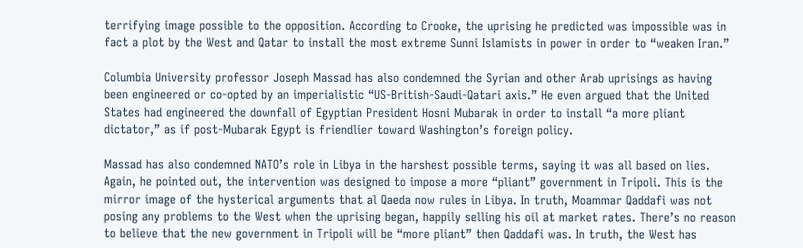terrifying image possible to the opposition. According to Crooke, the uprising he predicted was impossible was in fact a plot by the West and Qatar to install the most extreme Sunni Islamists in power in order to “weaken Iran.”

Columbia University professor Joseph Massad has also condemned the Syrian and other Arab uprisings as having been engineered or co-opted by an imperialistic “US-British-Saudi-Qatari axis.” He even argued that the United States had engineered the downfall of Egyptian President Hosni Mubarak in order to install “a more pliant dictator,” as if post-Mubarak Egypt is friendlier toward Washington’s foreign policy.

Massad has also condemned NATO’s role in Libya in the harshest possible terms, saying it was all based on lies. Again, he pointed out, the intervention was designed to impose a more “pliant” government in Tripoli. This is the mirror image of the hysterical arguments that al Qaeda now rules in Libya. In truth, Moammar Qaddafi was not posing any problems to the West when the uprising began, happily selling his oil at market rates. There’s no reason to believe that the new government in Tripoli will be “more pliant” then Qaddafi was. In truth, the West has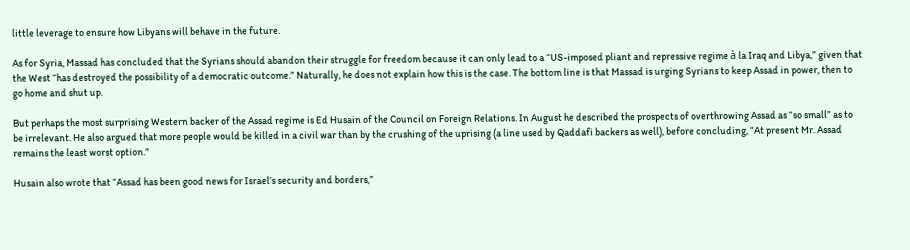little leverage to ensure how Libyans will behave in the future.

As for Syria, Massad has concluded that the Syrians should abandon their struggle for freedom because it can only lead to a “US-imposed pliant and repressive regime à la Iraq and Libya,” given that the West “has destroyed the possibility of a democratic outcome.” Naturally, he does not explain how this is the case. The bottom line is that Massad is urging Syrians to keep Assad in power, then to go home and shut up.

But perhaps the most surprising Western backer of the Assad regime is Ed Husain of the Council on Foreign Relations. In August he described the prospects of overthrowing Assad as “so small” as to be irrelevant. He also argued that more people would be killed in a civil war than by the crushing of the uprising (a line used by Qaddafi backers as well), before concluding, “At present Mr. Assad remains the least worst option.”

Husain also wrote that “Assad has been good news for Israel’s security and borders,”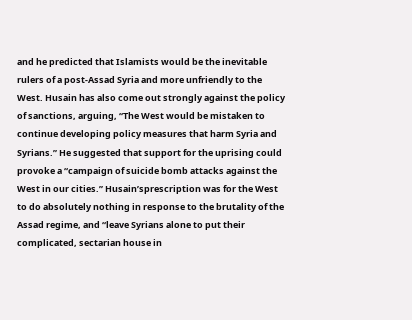and he predicted that Islamists would be the inevitable rulers of a post-Assad Syria and more unfriendly to the West. Husain has also come out strongly against the policy of sanctions, arguing, “The West would be mistaken to continue developing policy measures that harm Syria and Syrians.” He suggested that support for the uprising could provoke a “campaign of suicide bomb attacks against the West in our cities.” Husain’sprescription was for the West to do absolutely nothing in response to the brutality of the Assad regime, and “leave Syrians alone to put their complicated, sectarian house in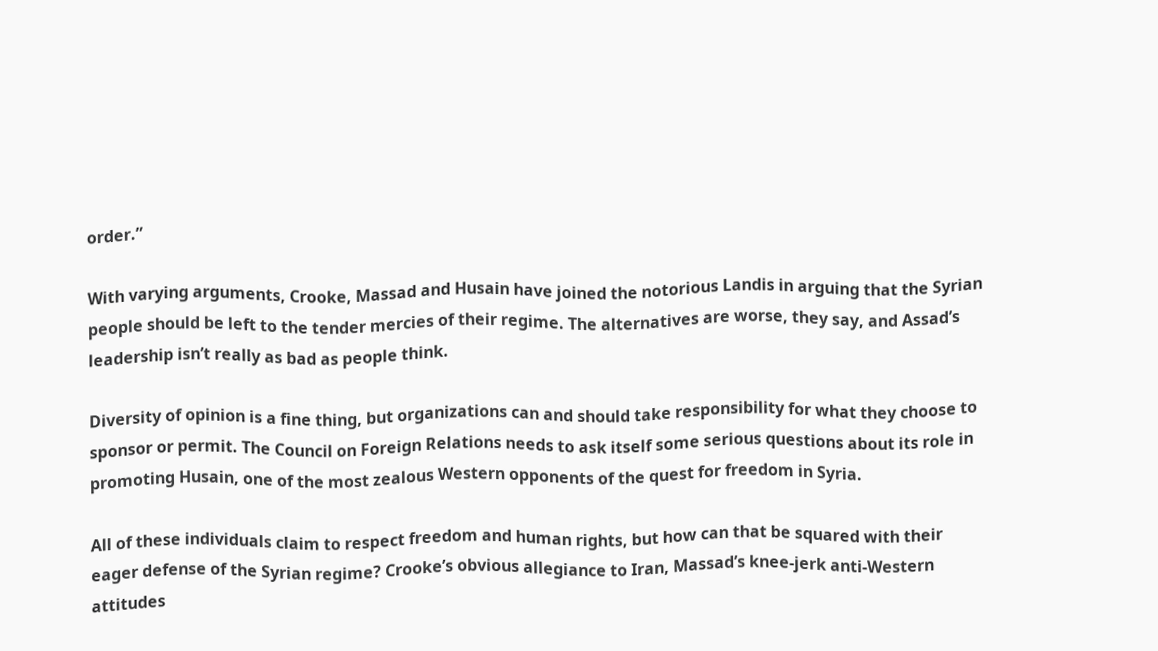order.”

With varying arguments, Crooke, Massad and Husain have joined the notorious Landis in arguing that the Syrian people should be left to the tender mercies of their regime. The alternatives are worse, they say, and Assad’s leadership isn’t really as bad as people think.

Diversity of opinion is a fine thing, but organizations can and should take responsibility for what they choose to sponsor or permit. The Council on Foreign Relations needs to ask itself some serious questions about its role in promoting Husain, one of the most zealous Western opponents of the quest for freedom in Syria.

All of these individuals claim to respect freedom and human rights, but how can that be squared with their eager defense of the Syrian regime? Crooke’s obvious allegiance to Iran, Massad’s knee-jerk anti-Western attitudes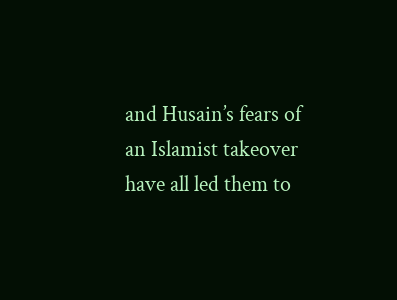and Husain’s fears of an Islamist takeover have all led them to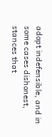adopt indefensible, and in some cases dishonest, stances that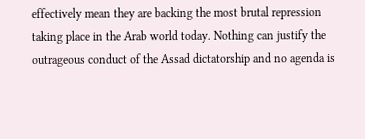effectively mean they are backing the most brutal repression taking place in the Arab world today. Nothing can justify the outrageous conduct of the Assad dictatorship and no agenda is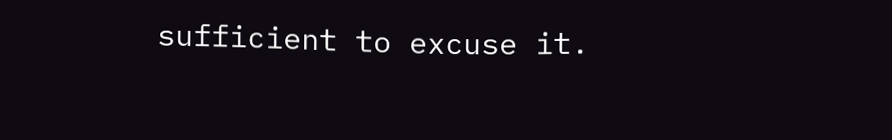sufficient to excuse it.